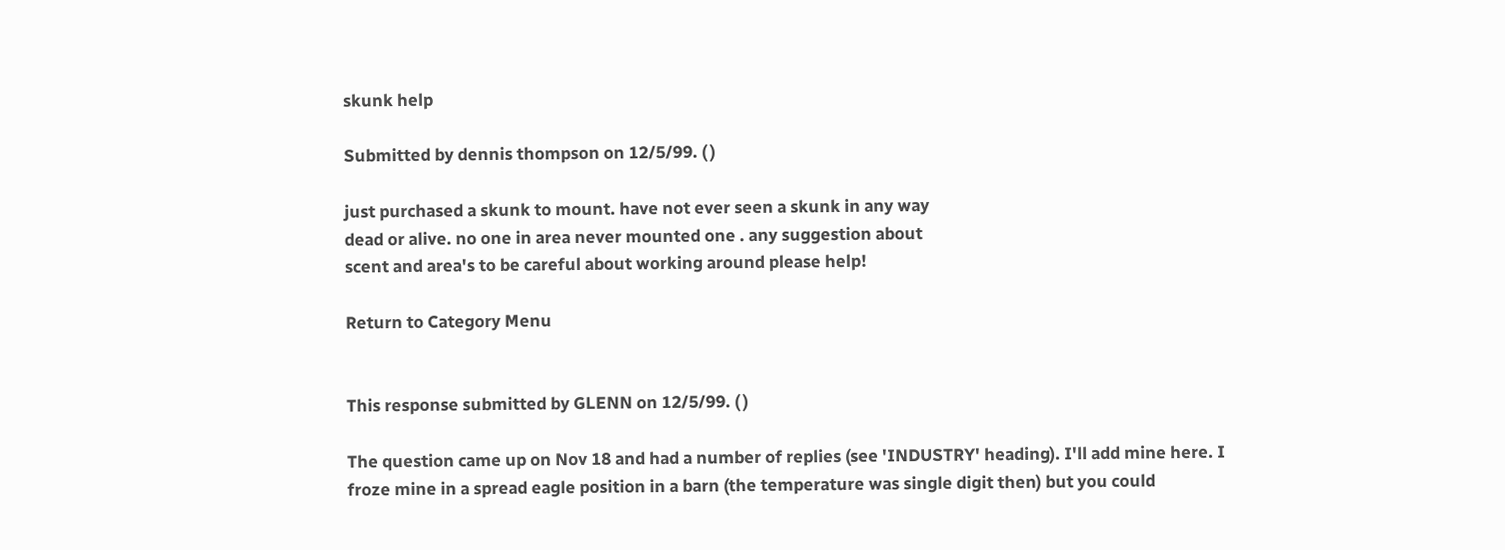skunk help

Submitted by dennis thompson on 12/5/99. ( )

just purchased a skunk to mount. have not ever seen a skunk in any way
dead or alive. no one in area never mounted one . any suggestion about
scent and area's to be careful about working around please help!

Return to Category Menu


This response submitted by GLENN on 12/5/99. ( )

The question came up on Nov 18 and had a number of replies (see 'INDUSTRY' heading). I'll add mine here. I froze mine in a spread eagle position in a barn (the temperature was single digit then) but you could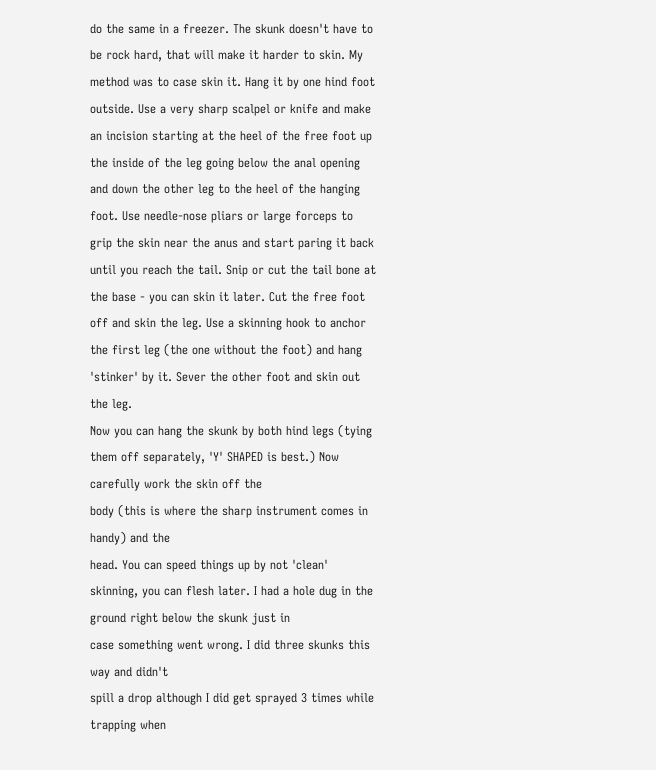do the same in a freezer. The skunk doesn't have to be rock hard, that will make it harder to skin. My method was to case skin it. Hang it by one hind foot outside. Use a very sharp scalpel or knife and make an incision starting at the heel of the free foot up the inside of the leg going below the anal opening and down the other leg to the heel of the hanging foot. Use needle-nose pliars or large forceps to grip the skin near the anus and start paring it back until you reach the tail. Snip or cut the tail bone at the base - you can skin it later. Cut the free foot off and skin the leg. Use a skinning hook to anchor the first leg (the one without the foot) and hang 'stinker' by it. Sever the other foot and skin out the leg.
Now you can hang the skunk by both hind legs (tying them off separately, 'Y' SHAPED is best.) Now carefully work the skin off the
body (this is where the sharp instrument comes in handy) and the
head. You can speed things up by not 'clean' skinning, you can flesh later. I had a hole dug in the ground right below the skunk just in
case something went wrong. I did three skunks this way and didn't
spill a drop although I did get sprayed 3 times while trapping when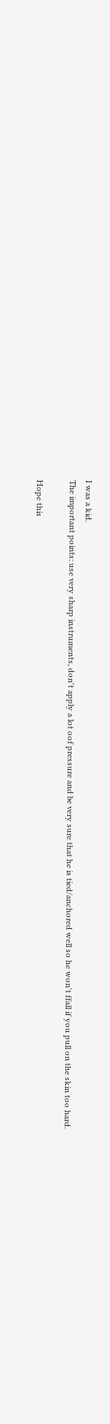I was a kid.
The important points: use very sharp instruments, don't apply a lot oof pressure and be very sure that he is tied/anchored well so he won't ffall if you pull on the skin too hard.

Hope this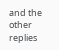and the other replies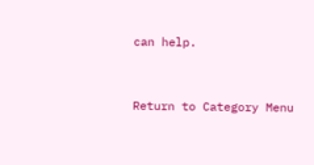can help.


Return to Category Menu